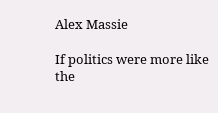Alex Massie

If politics were more like the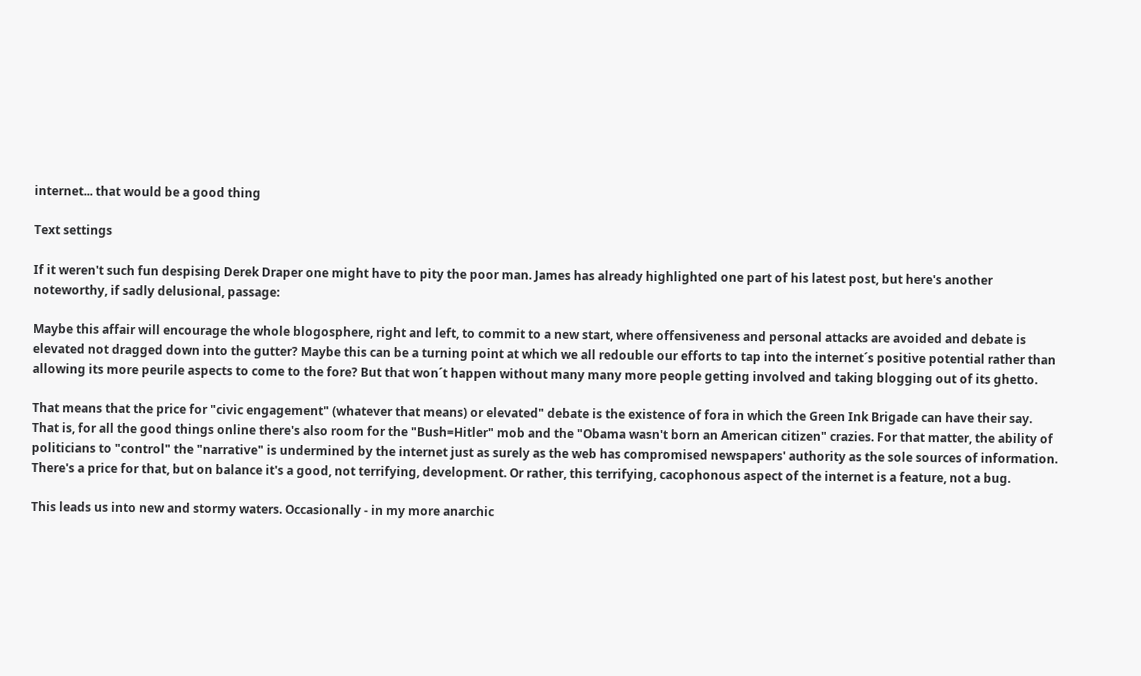internet... that would be a good thing

Text settings

If it weren't such fun despising Derek Draper one might have to pity the poor man. James has already highlighted one part of his latest post, but here's another noteworthy, if sadly delusional, passage:

Maybe this affair will encourage the whole blogosphere, right and left, to commit to a new start, where offensiveness and personal attacks are avoided and debate is elevated not dragged down into the gutter? Maybe this can be a turning point at which we all redouble our efforts to tap into the internet´s positive potential rather than allowing its more peurile aspects to come to the fore? But that won´t happen without many many more people getting involved and taking blogging out of its ghetto.

That means that the price for "civic engagement" (whatever that means) or elevated" debate is the existence of fora in which the Green Ink Brigade can have their say. That is, for all the good things online there's also room for the "Bush=Hitler" mob and the "Obama wasn't born an American citizen" crazies. For that matter, the ability of politicians to "control" the "narrative" is undermined by the internet just as surely as the web has compromised newspapers' authority as the sole sources of information. There's a price for that, but on balance it's a good, not terrifying, development. Or rather, this terrifying, cacophonous aspect of the internet is a feature, not a bug.

This leads us into new and stormy waters. Occasionally - in my more anarchic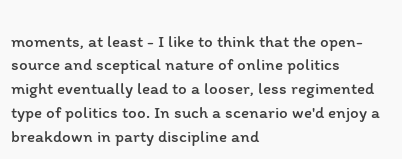moments, at least - I like to think that the open-source and sceptical nature of online politics might eventually lead to a looser, less regimented type of politics too. In such a scenario we'd enjoy a breakdown in party discipline and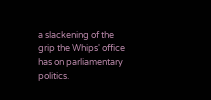a slackening of the grip the Whips' office has on parliamentary politics.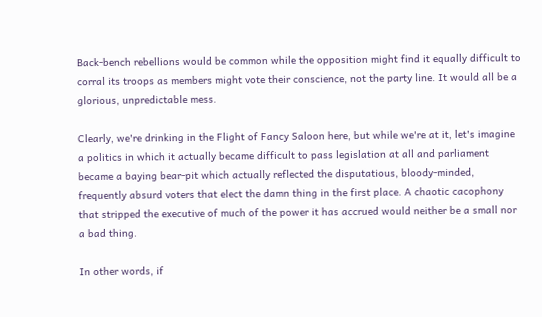Back-bench rebellions would be common while the opposition might find it equally difficult to corral its troops as members might vote their conscience, not the party line. It would all be a glorious, unpredictable mess.

Clearly, we're drinking in the Flight of Fancy Saloon here, but while we're at it, let's imagine a politics in which it actually became difficult to pass legislation at all and parliament became a baying bear-pit which actually reflected the disputatious, bloody-minded, frequently absurd voters that elect the damn thing in the first place. A chaotic cacophony that stripped the executive of much of the power it has accrued would neither be a small nor a bad thing.

In other words, if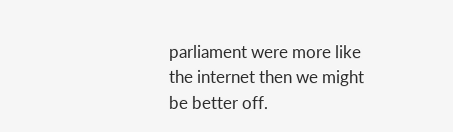parliament were more like the internet then we might be better off.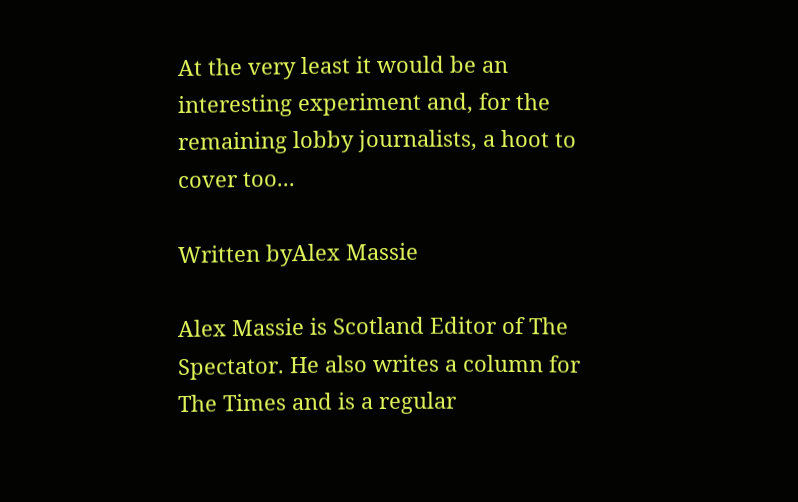At the very least it would be an interesting experiment and, for the remaining lobby journalists, a hoot to cover too...

Written byAlex Massie

Alex Massie is Scotland Editor of The Spectator. He also writes a column for The Times and is a regular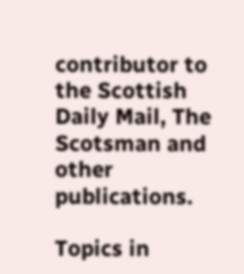contributor to the Scottish Daily Mail, The Scotsman and other publications.

Topics in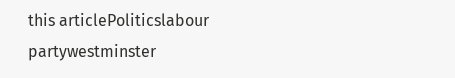this articlePoliticslabour partywestminster